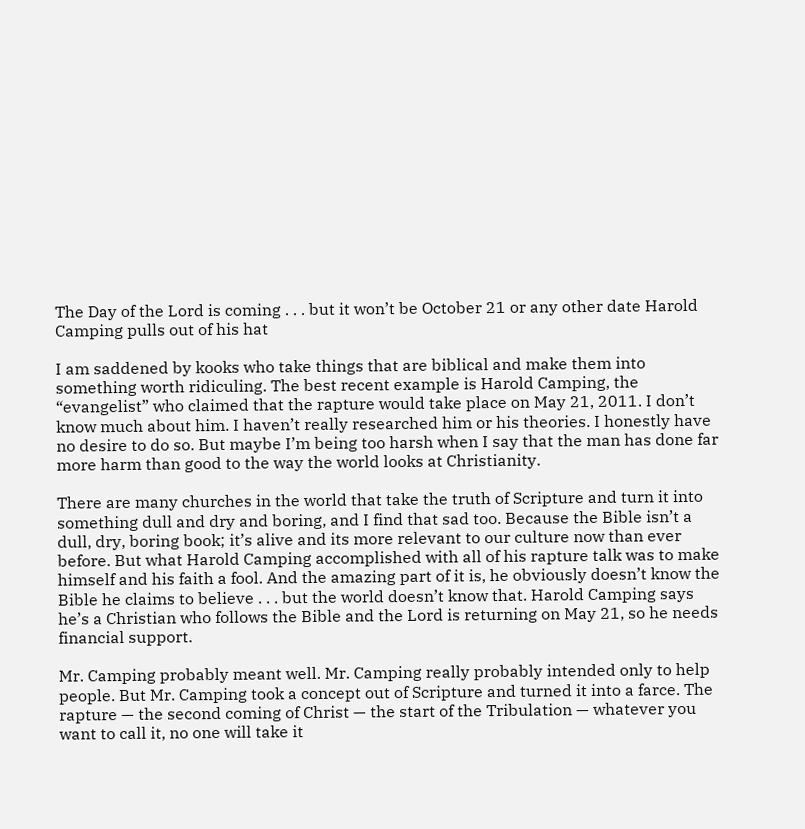The Day of the Lord is coming . . . but it won’t be October 21 or any other date Harold Camping pulls out of his hat

I am saddened by kooks who take things that are biblical and make them into something worth ridiculing. The best recent example is Harold Camping, the “evangelist” who claimed that the rapture would take place on May 21, 2011. I don’t know much about him. I haven’t really researched him or his theories. I honestly have no desire to do so. But maybe I’m being too harsh when I say that the man has done far more harm than good to the way the world looks at Christianity.

There are many churches in the world that take the truth of Scripture and turn it into something dull and dry and boring, and I find that sad too. Because the Bible isn’t a dull, dry, boring book; it’s alive and its more relevant to our culture now than ever before. But what Harold Camping accomplished with all of his rapture talk was to make himself and his faith a fool. And the amazing part of it is, he obviously doesn’t know the Bible he claims to believe . . . but the world doesn’t know that. Harold Camping says he’s a Christian who follows the Bible and the Lord is returning on May 21, so he needs financial support.

Mr. Camping probably meant well. Mr. Camping really probably intended only to help people. But Mr. Camping took a concept out of Scripture and turned it into a farce. The rapture — the second coming of Christ — the start of the Tribulation — whatever you want to call it, no one will take it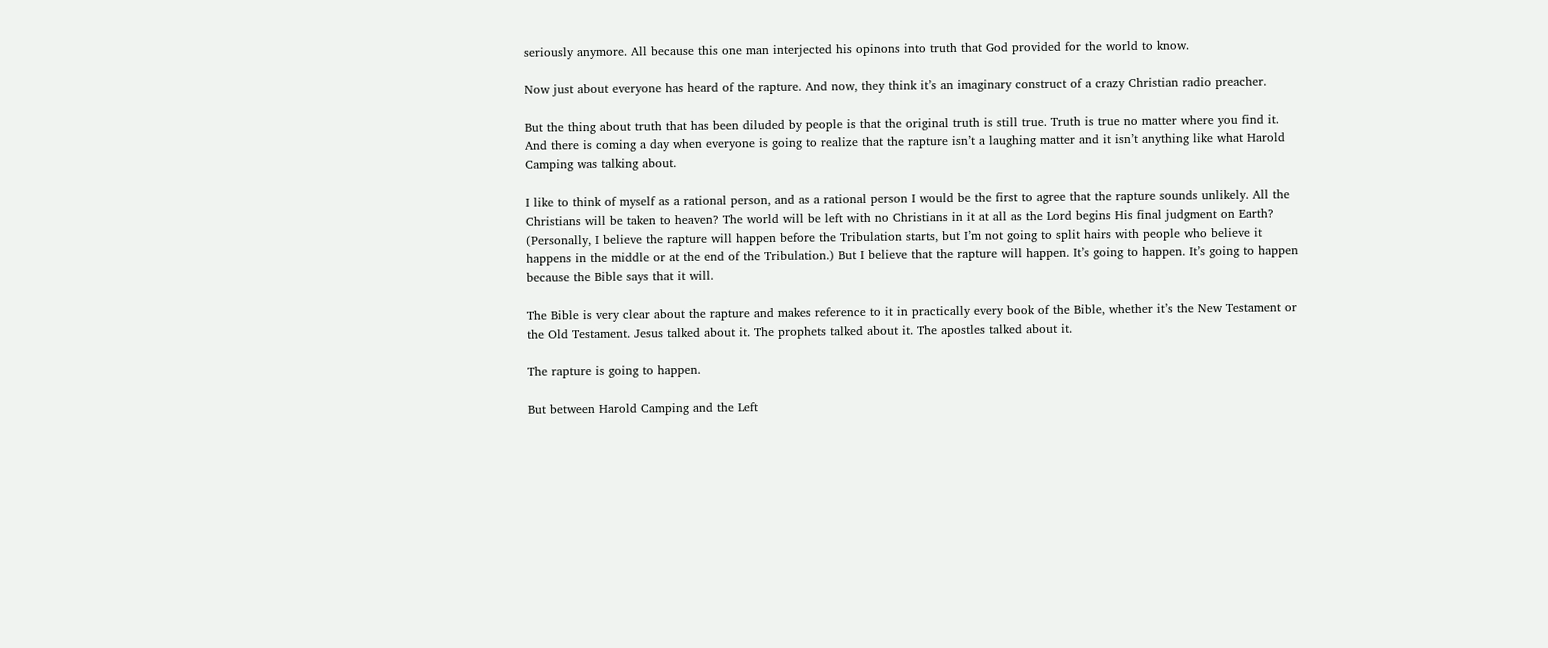seriously anymore. All because this one man interjected his opinons into truth that God provided for the world to know.

Now just about everyone has heard of the rapture. And now, they think it’s an imaginary construct of a crazy Christian radio preacher.

But the thing about truth that has been diluded by people is that the original truth is still true. Truth is true no matter where you find it. And there is coming a day when everyone is going to realize that the rapture isn’t a laughing matter and it isn’t anything like what Harold Camping was talking about.

I like to think of myself as a rational person, and as a rational person I would be the first to agree that the rapture sounds unlikely. All the Christians will be taken to heaven? The world will be left with no Christians in it at all as the Lord begins His final judgment on Earth? (Personally, I believe the rapture will happen before the Tribulation starts, but I’m not going to split hairs with people who believe it happens in the middle or at the end of the Tribulation.) But I believe that the rapture will happen. It’s going to happen. It’s going to happen because the Bible says that it will.

The Bible is very clear about the rapture and makes reference to it in practically every book of the Bible, whether it’s the New Testament or the Old Testament. Jesus talked about it. The prophets talked about it. The apostles talked about it.

The rapture is going to happen.

But between Harold Camping and the Left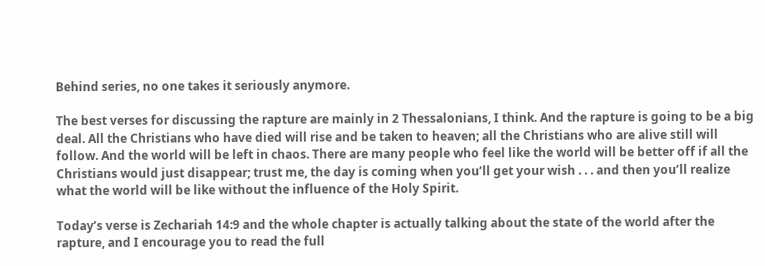Behind series, no one takes it seriously anymore.

The best verses for discussing the rapture are mainly in 2 Thessalonians, I think. And the rapture is going to be a big deal. All the Christians who have died will rise and be taken to heaven; all the Christians who are alive still will follow. And the world will be left in chaos. There are many people who feel like the world will be better off if all the Christians would just disappear; trust me, the day is coming when you’ll get your wish . . . and then you’ll realize what the world will be like without the influence of the Holy Spirit.

Today’s verse is Zechariah 14:9 and the whole chapter is actually talking about the state of the world after the rapture, and I encourage you to read the full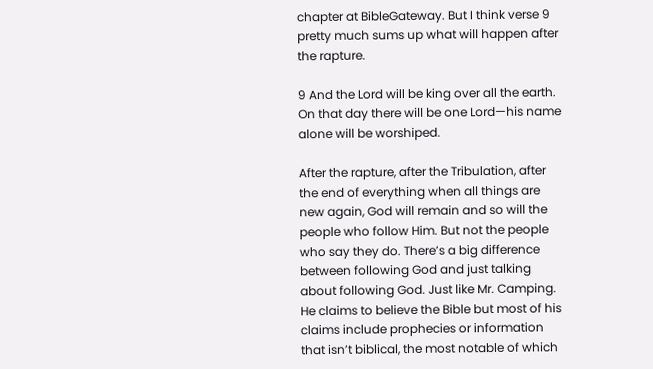chapter at BibleGateway. But I think verse 9 pretty much sums up what will happen after the rapture.

9 And the Lord will be king over all the earth. On that day there will be one Lord—his name alone will be worshiped.

After the rapture, after the Tribulation, after the end of everything when all things are new again, God will remain and so will the people who follow Him. But not the people who say they do. There’s a big difference between following God and just talking about following God. Just like Mr. Camping. He claims to believe the Bible but most of his claims include prophecies or information that isn’t biblical, the most notable of which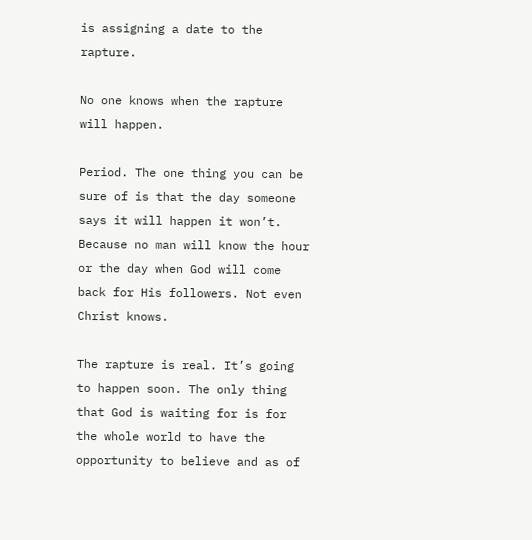is assigning a date to the rapture.

No one knows when the rapture will happen.

Period. The one thing you can be sure of is that the day someone says it will happen it won’t. Because no man will know the hour or the day when God will come back for His followers. Not even Christ knows.

The rapture is real. It’s going to happen soon. The only thing that God is waiting for is for the whole world to have the opportunity to believe and as of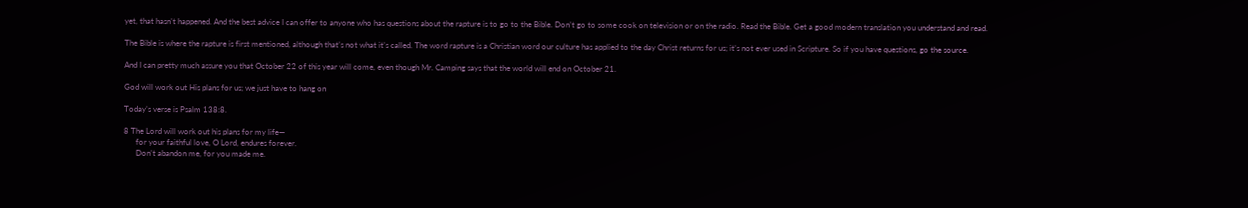yet, that hasn’t happened. And the best advice I can offer to anyone who has questions about the rapture is to go to the Bible. Don’t go to some cook on television or on the radio. Read the Bible. Get a good modern translation you understand and read.

The Bible is where the rapture is first mentioned, although that’s not what it’s called. The word rapture is a Christian word our culture has applied to the day Christ returns for us; it’s not ever used in Scripture. So if you have questions, go the source.

And I can pretty much assure you that October 22 of this year will come, even though Mr. Camping says that the world will end on October 21.

God will work out His plans for us; we just have to hang on

Today’s verse is Psalm 138:8.

8 The Lord will work out his plans for my life—
      for your faithful love, O Lord, endures forever.
      Don’t abandon me, for you made me.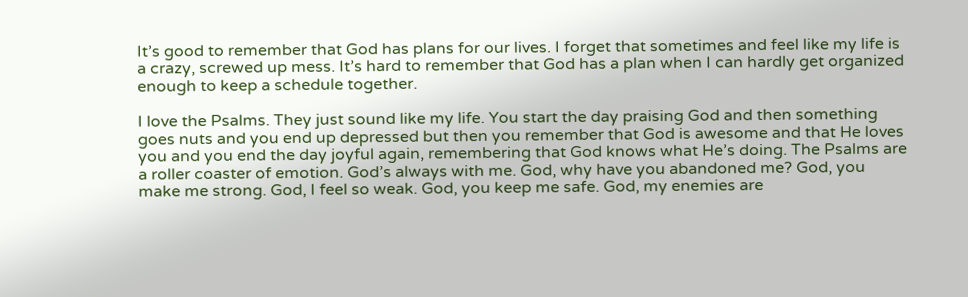It’s good to remember that God has plans for our lives. I forget that sometimes and feel like my life is a crazy, screwed up mess. It’s hard to remember that God has a plan when I can hardly get organized enough to keep a schedule together.

I love the Psalms. They just sound like my life. You start the day praising God and then something goes nuts and you end up depressed but then you remember that God is awesome and that He loves you and you end the day joyful again, remembering that God knows what He’s doing. The Psalms are a roller coaster of emotion. God’s always with me. God, why have you abandoned me? God, you make me strong. God, I feel so weak. God, you keep me safe. God, my enemies are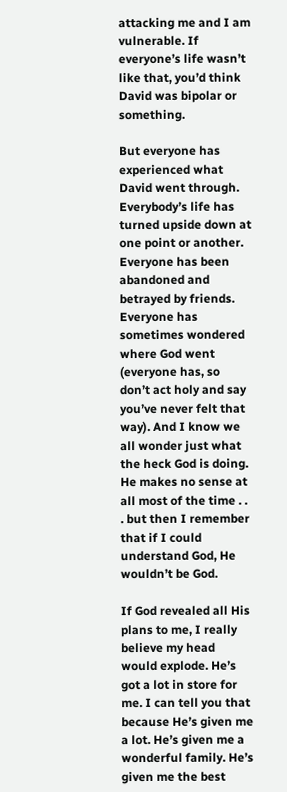attacking me and I am vulnerable. If everyone’s life wasn’t like that, you’d think David was bipolar or something.

But everyone has experienced what David went through. Everybody’s life has turned upside down at one point or another. Everyone has been abandoned and betrayed by friends. Everyone has sometimes wondered where God went (everyone has, so don’t act holy and say you’ve never felt that way). And I know we all wonder just what the heck God is doing. He makes no sense at all most of the time . . . but then I remember that if I could understand God, He wouldn’t be God.

If God revealed all His plans to me, I really believe my head would explode. He’s got a lot in store for me. I can tell you that because He’s given me a lot. He’s given me a wonderful family. He’s given me the best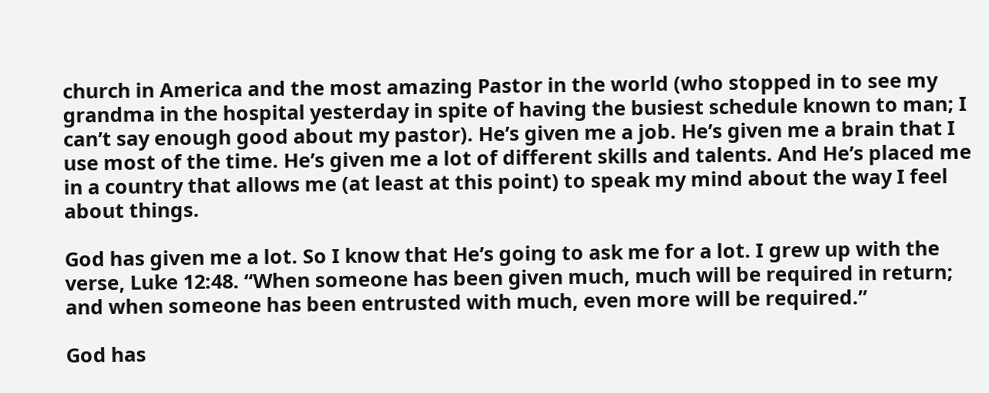church in America and the most amazing Pastor in the world (who stopped in to see my grandma in the hospital yesterday in spite of having the busiest schedule known to man; I can’t say enough good about my pastor). He’s given me a job. He’s given me a brain that I use most of the time. He’s given me a lot of different skills and talents. And He’s placed me in a country that allows me (at least at this point) to speak my mind about the way I feel about things.

God has given me a lot. So I know that He’s going to ask me for a lot. I grew up with the verse, Luke 12:48. “When someone has been given much, much will be required in return; and when someone has been entrusted with much, even more will be required.”

God has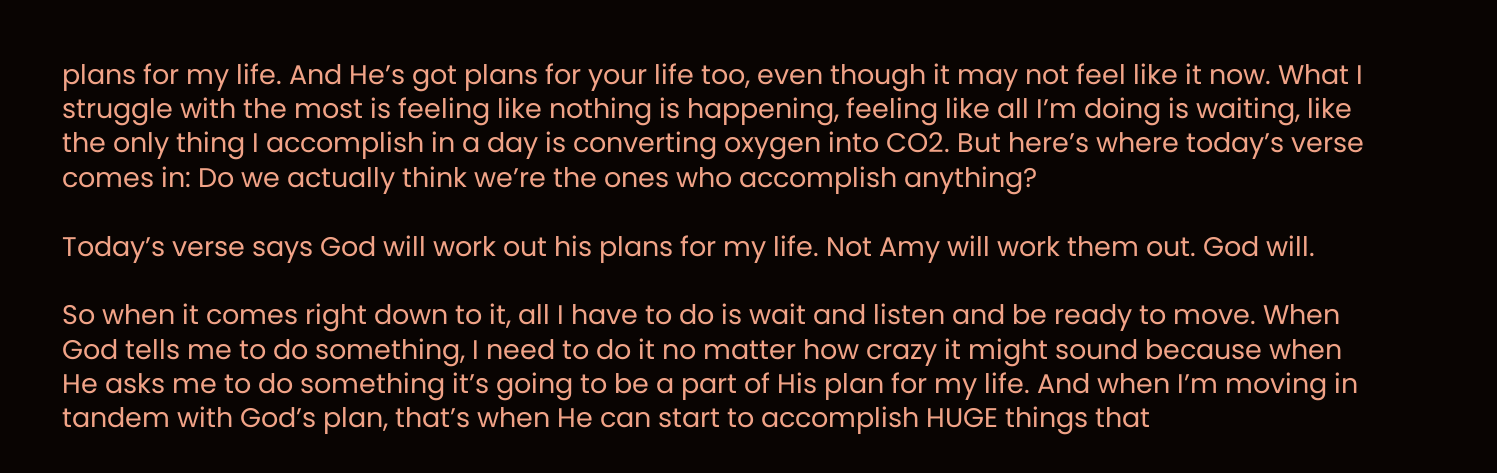plans for my life. And He’s got plans for your life too, even though it may not feel like it now. What I struggle with the most is feeling like nothing is happening, feeling like all I’m doing is waiting, like the only thing I accomplish in a day is converting oxygen into CO2. But here’s where today’s verse comes in: Do we actually think we’re the ones who accomplish anything?

Today’s verse says God will work out his plans for my life. Not Amy will work them out. God will.

So when it comes right down to it, all I have to do is wait and listen and be ready to move. When God tells me to do something, I need to do it no matter how crazy it might sound because when He asks me to do something it’s going to be a part of His plan for my life. And when I’m moving in tandem with God’s plan, that’s when He can start to accomplish HUGE things that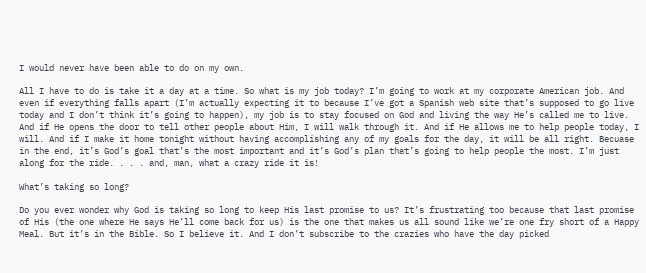I would never have been able to do on my own.

All I have to do is take it a day at a time. So what is my job today? I’m going to work at my corporate American job. And even if everything falls apart (I’m actually expecting it to because I’ve got a Spanish web site that’s supposed to go live today and I don’t think it’s going to happen), my job is to stay focused on God and living the way He’s called me to live.  And if He opens the door to tell other people about Him, I will walk through it. And if He allows me to help people today, I will. And if I make it home tonight without having accomplishing any of my goals for the day, it will be all right. Becuase in the end, it’s God’s goal that’s the most important and it’s God’s plan that’s going to help people the most. I’m just along for the ride. . . . and, man, what a crazy ride it is!

What’s taking so long?

Do you ever wonder why God is taking so long to keep His last promise to us? It’s frustrating too because that last promise of His (the one where He says He’ll come back for us) is the one that makes us all sound like we’re one fry short of a Happy Meal. But it’s in the Bible. So I believe it. And I don’t subscribe to the crazies who have the day picked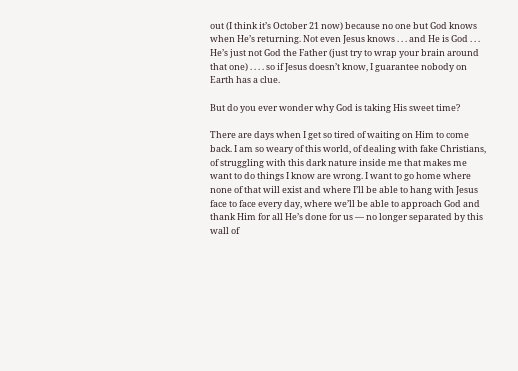out (I think it’s October 21 now) because no one but God knows when He’s returning. Not even Jesus knows . . . and He is God . . . He’s just not God the Father (just try to wrap your brain around that one) . . . . so if Jesus doesn’t know, I guarantee nobody on Earth has a clue.

But do you ever wonder why God is taking His sweet time?

There are days when I get so tired of waiting on Him to come back. I am so weary of this world, of dealing with fake Christians, of struggling with this dark nature inside me that makes me want to do things I know are wrong. I want to go home where none of that will exist and where I’ll be able to hang with Jesus face to face every day, where we’ll be able to approach God and thank Him for all He’s done for us — no longer separated by this wall of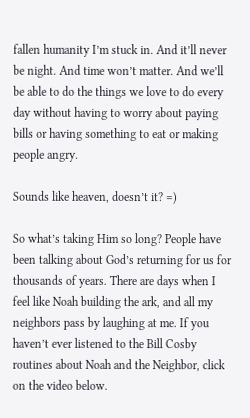fallen humanity I’m stuck in. And it’ll never be night. And time won’t matter. And we’ll be able to do the things we love to do every day without having to worry about paying bills or having something to eat or making people angry.

Sounds like heaven, doesn’t it? =)

So what’s taking Him so long? People have been talking about God’s returning for us for thousands of years. There are days when I feel like Noah building the ark, and all my neighbors pass by laughing at me. If you haven’t ever listened to the Bill Cosby routines about Noah and the Neighbor, click on the video below.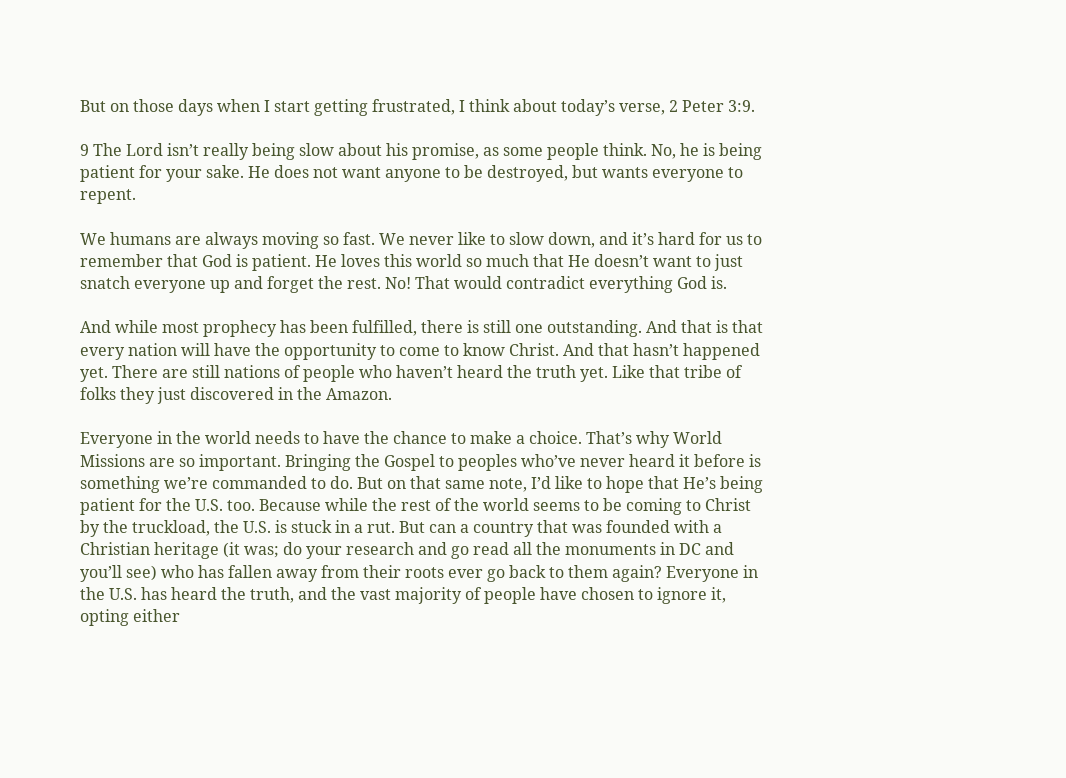But on those days when I start getting frustrated, I think about today’s verse, 2 Peter 3:9.

9 The Lord isn’t really being slow about his promise, as some people think. No, he is being patient for your sake. He does not want anyone to be destroyed, but wants everyone to repent.

We humans are always moving so fast. We never like to slow down, and it’s hard for us to remember that God is patient. He loves this world so much that He doesn’t want to just snatch everyone up and forget the rest. No! That would contradict everything God is.

And while most prophecy has been fulfilled, there is still one outstanding. And that is that every nation will have the opportunity to come to know Christ. And that hasn’t happened yet. There are still nations of people who haven’t heard the truth yet. Like that tribe of folks they just discovered in the Amazon.

Everyone in the world needs to have the chance to make a choice. That’s why World Missions are so important. Bringing the Gospel to peoples who’ve never heard it before is something we’re commanded to do. But on that same note, I’d like to hope that He’s being patient for the U.S. too. Because while the rest of the world seems to be coming to Christ by the truckload, the U.S. is stuck in a rut. But can a country that was founded with a Christian heritage (it was; do your research and go read all the monuments in DC and you’ll see) who has fallen away from their roots ever go back to them again? Everyone in the U.S. has heard the truth, and the vast majority of people have chosen to ignore it, opting either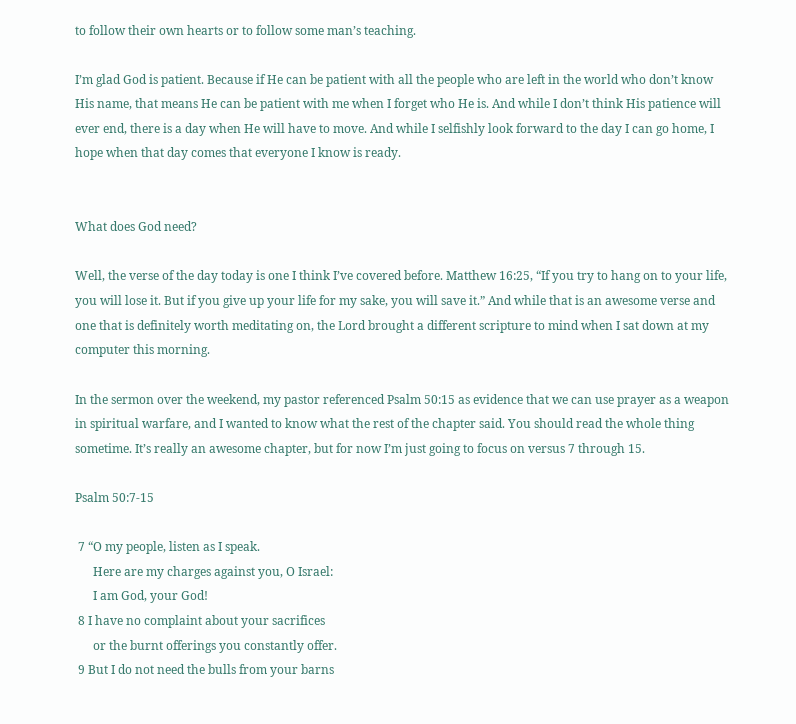to follow their own hearts or to follow some man’s teaching.

I’m glad God is patient. Because if He can be patient with all the people who are left in the world who don’t know His name, that means He can be patient with me when I forget who He is. And while I don’t think His patience will ever end, there is a day when He will have to move. And while I selfishly look forward to the day I can go home, I hope when that day comes that everyone I know is ready.


What does God need?

Well, the verse of the day today is one I think I’ve covered before. Matthew 16:25, “If you try to hang on to your life, you will lose it. But if you give up your life for my sake, you will save it.” And while that is an awesome verse and one that is definitely worth meditating on, the Lord brought a different scripture to mind when I sat down at my computer this morning.

In the sermon over the weekend, my pastor referenced Psalm 50:15 as evidence that we can use prayer as a weapon in spiritual warfare, and I wanted to know what the rest of the chapter said. You should read the whole thing sometime. It’s really an awesome chapter, but for now I’m just going to focus on versus 7 through 15.

Psalm 50:7-15

 7 “O my people, listen as I speak.
      Here are my charges against you, O Israel:
      I am God, your God!
 8 I have no complaint about your sacrifices
      or the burnt offerings you constantly offer.
 9 But I do not need the bulls from your barns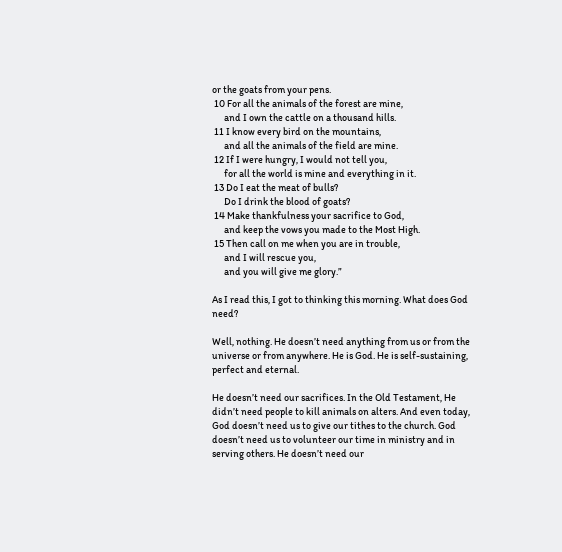or the goats from your pens.
 10 For all the animals of the forest are mine,
      and I own the cattle on a thousand hills.
 11 I know every bird on the mountains,
      and all the animals of the field are mine.
 12 If I were hungry, I would not tell you,
      for all the world is mine and everything in it.
 13 Do I eat the meat of bulls?
      Do I drink the blood of goats?
 14 Make thankfulness your sacrifice to God,
      and keep the vows you made to the Most High.
 15 Then call on me when you are in trouble,
      and I will rescue you,
      and you will give me glory.”

As I read this, I got to thinking this morning. What does God need?

Well, nothing. He doesn’t need anything from us or from the universe or from anywhere. He is God. He is self-sustaining, perfect and eternal.

He doesn’t need our sacrifices. In the Old Testament, He didn’t need people to kill animals on alters. And even today, God doesn’t need us to give our tithes to the church. God doesn’t need us to volunteer our time in ministry and in serving others. He doesn’t need our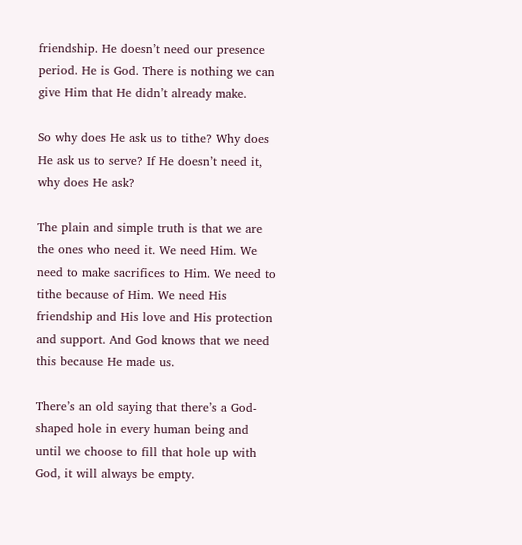friendship. He doesn’t need our presence period. He is God. There is nothing we can give Him that He didn’t already make.

So why does He ask us to tithe? Why does He ask us to serve? If He doesn’t need it, why does He ask?

The plain and simple truth is that we are the ones who need it. We need Him. We need to make sacrifices to Him. We need to tithe because of Him. We need His friendship and His love and His protection and support. And God knows that we need this because He made us.

There’s an old saying that there’s a God-shaped hole in every human being and until we choose to fill that hole up with God, it will always be empty.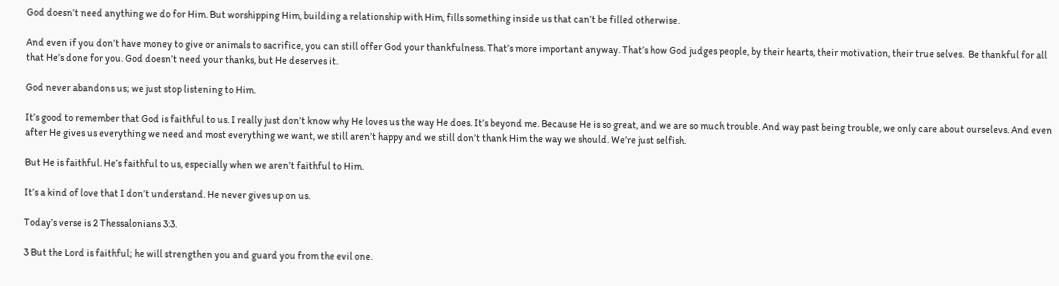God doesn’t need anything we do for Him. But worshipping Him, building a relationship with Him, fills something inside us that can’t be filled otherwise.

And even if you don’t have money to give or animals to sacrifice, you can still offer God your thankfulness. That’s more important anyway. That’s how God judges people, by their hearts, their motivation, their true selves.  Be thankful for all that He’s done for you. God doesn’t need your thanks, but He deserves it.

God never abandons us; we just stop listening to Him.

It’s good to remember that God is faithful to us. I really just don’t know why He loves us the way He does. It’s beyond me. Because He is so great, and we are so much trouble. And way past being trouble, we only care about ourselevs. And even after He gives us everything we need and most everything we want, we still aren’t happy and we still don’t thank Him the way we should. We’re just selfish.

But He is faithful. He’s faithful to us, especially when we aren’t faithful to Him.

It’s a kind of love that I don’t understand. He never gives up on us.

Today’s verse is 2 Thessalonians 3:3.

3 But the Lord is faithful; he will strengthen you and guard you from the evil one.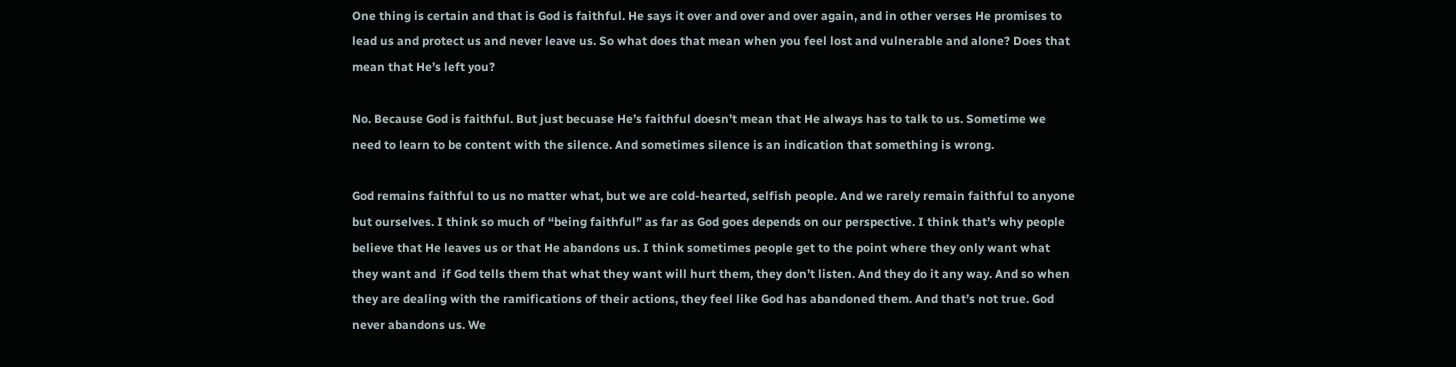One thing is certain and that is God is faithful. He says it over and over and over again, and in other verses He promises to lead us and protect us and never leave us. So what does that mean when you feel lost and vulnerable and alone? Does that mean that He’s left you?

No. Because God is faithful. But just becuase He’s faithful doesn’t mean that He always has to talk to us. Sometime we need to learn to be content with the silence. And sometimes silence is an indication that something is wrong.

God remains faithful to us no matter what, but we are cold-hearted, selfish people. And we rarely remain faithful to anyone but ourselves. I think so much of “being faithful” as far as God goes depends on our perspective. I think that’s why people believe that He leaves us or that He abandons us. I think sometimes people get to the point where they only want what they want and  if God tells them that what they want will hurt them, they don’t listen. And they do it any way. And so when they are dealing with the ramifications of their actions, they feel like God has abandoned them. And that’s not true. God never abandons us. We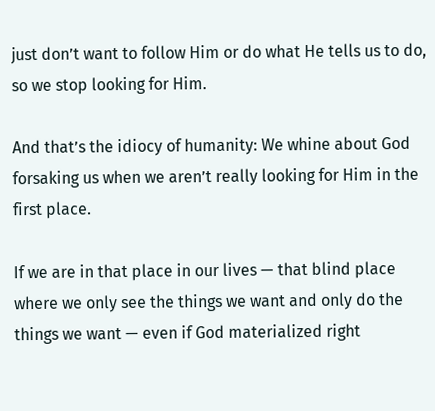just don’t want to follow Him or do what He tells us to do, so we stop looking for Him.

And that’s the idiocy of humanity: We whine about God forsaking us when we aren’t really looking for Him in the first place.

If we are in that place in our lives — that blind place where we only see the things we want and only do the things we want — even if God materialized right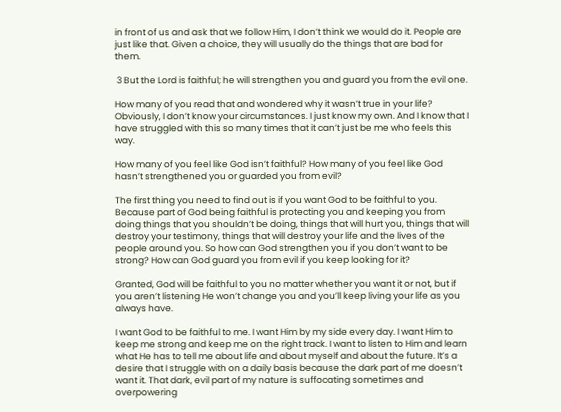in front of us and ask that we follow Him, I don’t think we would do it. People are just like that. Given a choice, they will usually do the things that are bad for them.

 3 But the Lord is faithful; he will strengthen you and guard you from the evil one.

How many of you read that and wondered why it wasn’t true in your life? Obviously, I don’t know your circumstances. I just know my own. And I know that I have struggled with this so many times that it can’t just be me who feels this way.

How many of you feel like God isn’t faithful? How many of you feel like God hasn’t strengthened you or guarded you from evil?

The first thing you need to find out is if you want God to be faithful to you. Because part of God being faithful is protecting you and keeping you from doing things that you shouldn’t be doing, things that will hurt you, things that will destroy your testimony, things that will destroy your life and the lives of the people around you. So how can God strengthen you if you don’t want to be strong? How can God guard you from evil if you keep looking for it?

Granted, God will be faithful to you no matter whether you want it or not, but if you aren’t listening He won’t change you and you’ll keep living your life as you always have.

I want God to be faithful to me. I want Him by my side every day. I want Him to keep me strong and keep me on the right track. I want to listen to Him and learn what He has to tell me about life and about myself and about the future. It’s a desire that I struggle with on a daily basis because the dark part of me doesn’t want it. That dark, evil part of my nature is suffocating sometimes and overpowering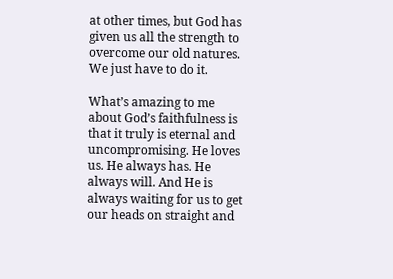at other times, but God has given us all the strength to overcome our old natures. We just have to do it.

What’s amazing to me about God’s faithfulness is that it truly is eternal and uncompromising. He loves us. He always has. He always will. And He is always waiting for us to get our heads on straight and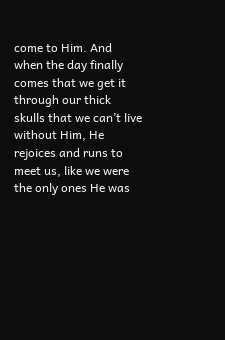come to Him. And when the day finally comes that we get it through our thick skulls that we can’t live without Him, He rejoices and runs to meet us, like we were the only ones He was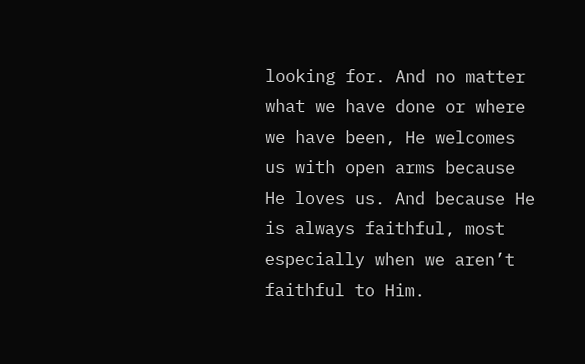looking for. And no matter what we have done or where we have been, He welcomes us with open arms because He loves us. And because He is always faithful, most especially when we aren’t faithful to Him.